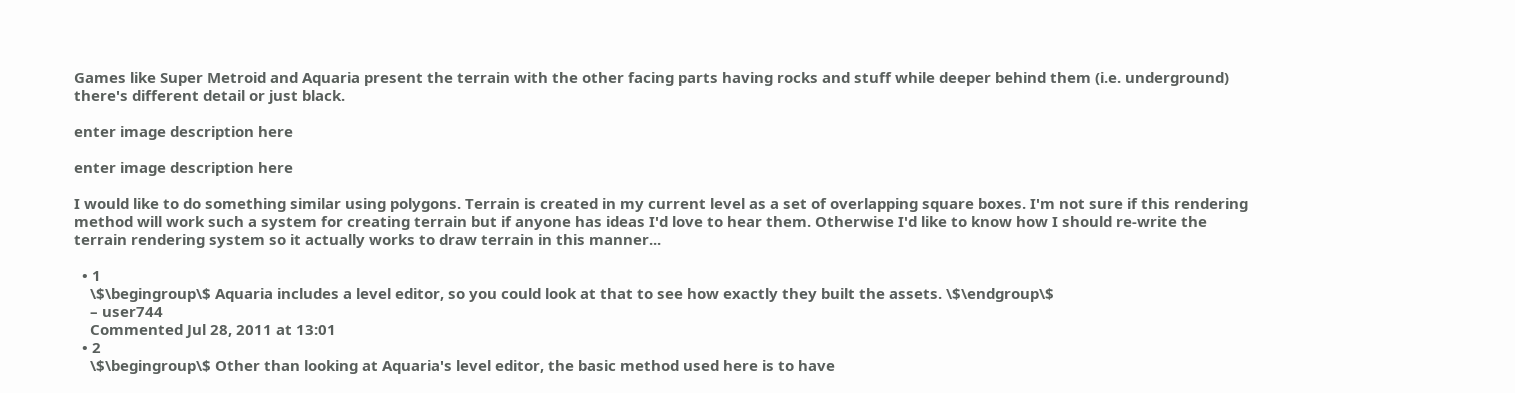Games like Super Metroid and Aquaria present the terrain with the other facing parts having rocks and stuff while deeper behind them (i.e. underground) there's different detail or just black.

enter image description here

enter image description here

I would like to do something similar using polygons. Terrain is created in my current level as a set of overlapping square boxes. I'm not sure if this rendering method will work such a system for creating terrain but if anyone has ideas I'd love to hear them. Otherwise I'd like to know how I should re-write the terrain rendering system so it actually works to draw terrain in this manner...

  • 1
    \$\begingroup\$ Aquaria includes a level editor, so you could look at that to see how exactly they built the assets. \$\endgroup\$
    – user744
    Commented Jul 28, 2011 at 13:01
  • 2
    \$\begingroup\$ Other than looking at Aquaria's level editor, the basic method used here is to have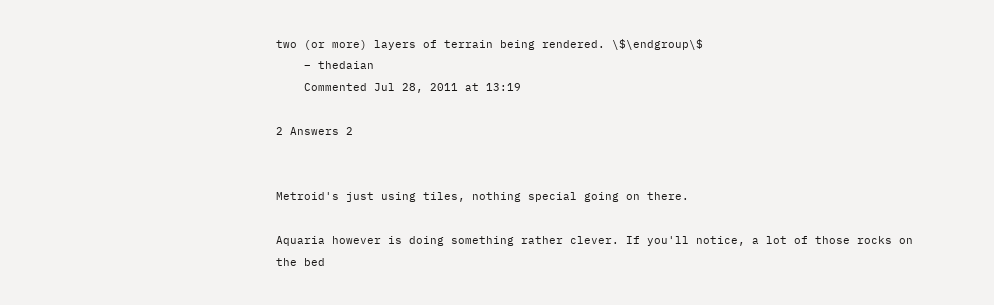two (or more) layers of terrain being rendered. \$\endgroup\$
    – thedaian
    Commented Jul 28, 2011 at 13:19

2 Answers 2


Metroid's just using tiles, nothing special going on there.

Aquaria however is doing something rather clever. If you'll notice, a lot of those rocks on the bed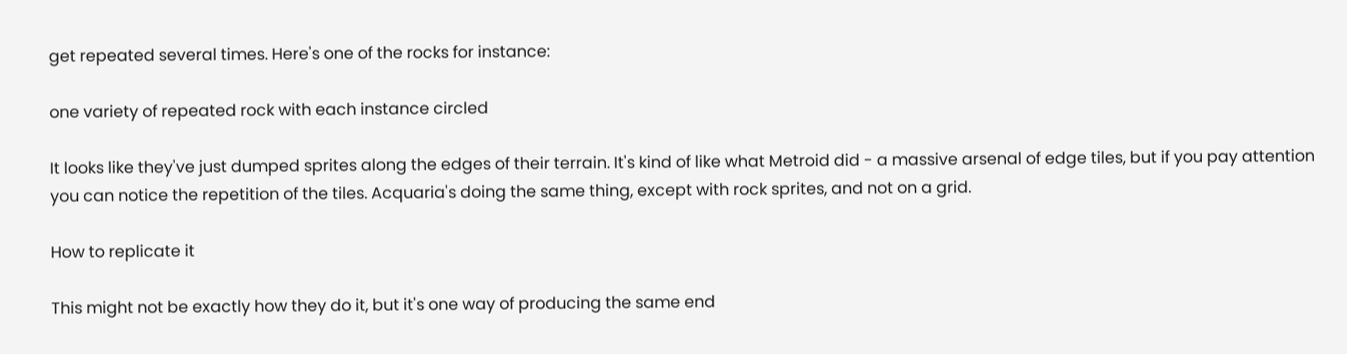get repeated several times. Here's one of the rocks for instance:

one variety of repeated rock with each instance circled

It looks like they've just dumped sprites along the edges of their terrain. It's kind of like what Metroid did - a massive arsenal of edge tiles, but if you pay attention you can notice the repetition of the tiles. Acquaria's doing the same thing, except with rock sprites, and not on a grid.

How to replicate it

This might not be exactly how they do it, but it's one way of producing the same end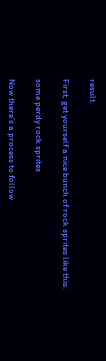result.

First, get yourself a nice bunch of rock sprites like this:

some perdy rock sprites

Now there's a process to follow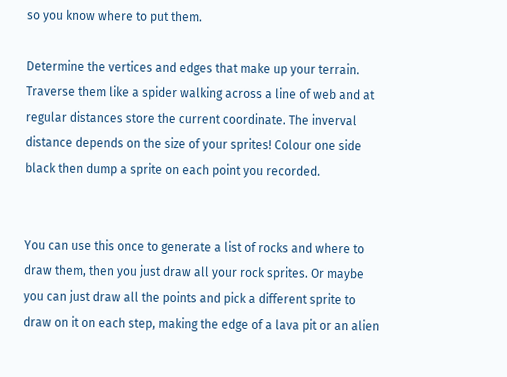so you know where to put them.

Determine the vertices and edges that make up your terrain. Traverse them like a spider walking across a line of web and at regular distances store the current coordinate. The inverval distance depends on the size of your sprites! Colour one side black then dump a sprite on each point you recorded.


You can use this once to generate a list of rocks and where to draw them, then you just draw all your rock sprites. Or maybe you can just draw all the points and pick a different sprite to draw on it on each step, making the edge of a lava pit or an alien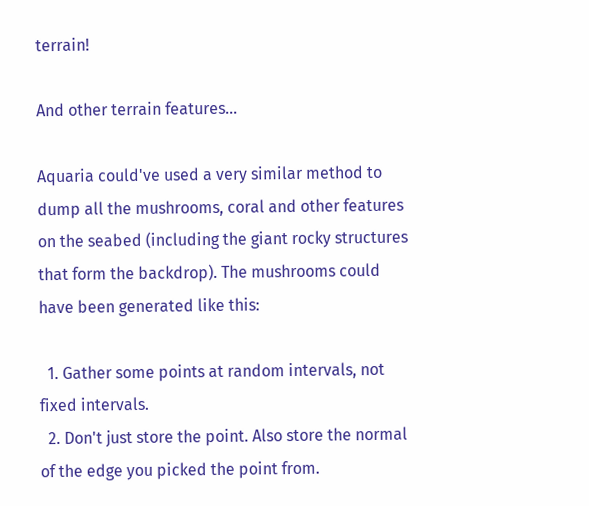terrain!

And other terrain features...

Aquaria could've used a very similar method to dump all the mushrooms, coral and other features on the seabed (including the giant rocky structures that form the backdrop). The mushrooms could have been generated like this:

  1. Gather some points at random intervals, not fixed intervals.
  2. Don't just store the point. Also store the normal of the edge you picked the point from.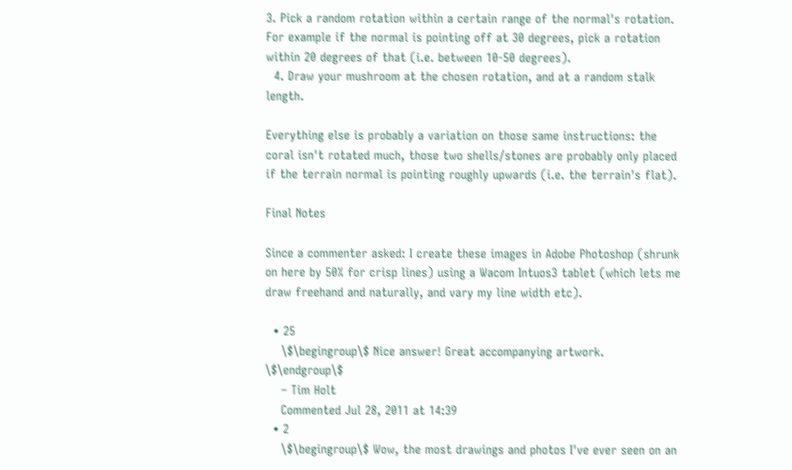3. Pick a random rotation within a certain range of the normal's rotation. For example if the normal is pointing off at 30 degrees, pick a rotation within 20 degrees of that (i.e. between 10-50 degrees).
  4. Draw your mushroom at the chosen rotation, and at a random stalk length.

Everything else is probably a variation on those same instructions: the coral isn't rotated much, those two shells/stones are probably only placed if the terrain normal is pointing roughly upwards (i.e. the terrain's flat).

Final Notes

Since a commenter asked: I create these images in Adobe Photoshop (shrunk on here by 50% for crisp lines) using a Wacom Intuos3 tablet (which lets me draw freehand and naturally, and vary my line width etc).

  • 25
    \$\begingroup\$ Nice answer! Great accompanying artwork. \$\endgroup\$
    – Tim Holt
    Commented Jul 28, 2011 at 14:39
  • 2
    \$\begingroup\$ Wow, the most drawings and photos I've ever seen on an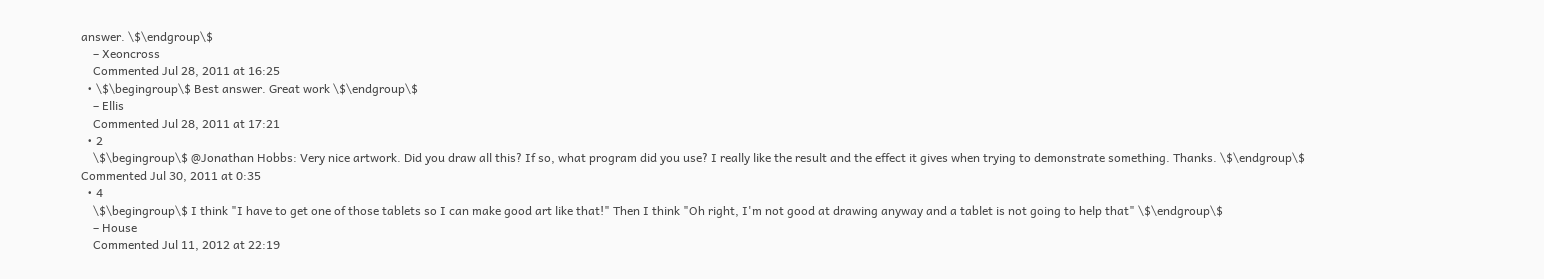answer. \$\endgroup\$
    – Xeoncross
    Commented Jul 28, 2011 at 16:25
  • \$\begingroup\$ Best answer. Great work \$\endgroup\$
    – Ellis
    Commented Jul 28, 2011 at 17:21
  • 2
    \$\begingroup\$ @Jonathan Hobbs: Very nice artwork. Did you draw all this? If so, what program did you use? I really like the result and the effect it gives when trying to demonstrate something. Thanks. \$\endgroup\$ Commented Jul 30, 2011 at 0:35
  • 4
    \$\begingroup\$ I think "I have to get one of those tablets so I can make good art like that!" Then I think "Oh right, I'm not good at drawing anyway and a tablet is not going to help that" \$\endgroup\$
    – House
    Commented Jul 11, 2012 at 22:19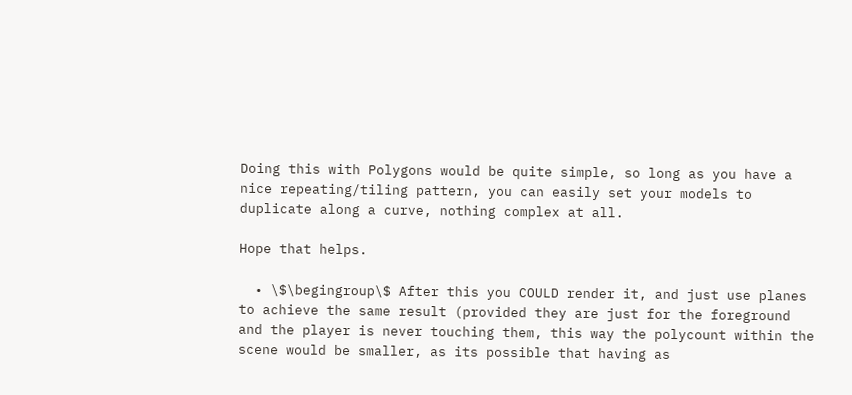Doing this with Polygons would be quite simple, so long as you have a nice repeating/tiling pattern, you can easily set your models to duplicate along a curve, nothing complex at all.

Hope that helps.

  • \$\begingroup\$ After this you COULD render it, and just use planes to achieve the same result (provided they are just for the foreground and the player is never touching them, this way the polycount within the scene would be smaller, as its possible that having as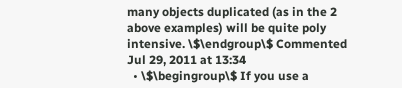many objects duplicated (as in the 2 above examples) will be quite poly intensive. \$\endgroup\$ Commented Jul 29, 2011 at 13:34
  • \$\begingroup\$ If you use a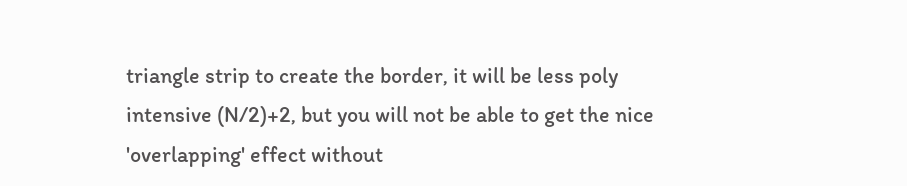triangle strip to create the border, it will be less poly intensive (N/2)+2, but you will not be able to get the nice 'overlapping' effect without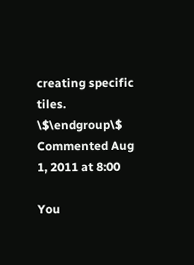creating specific tiles. \$\endgroup\$ Commented Aug 1, 2011 at 8:00

You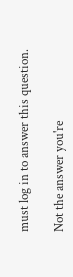must log in to answer this question.

Not the answer you're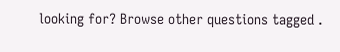looking for? Browse other questions tagged .